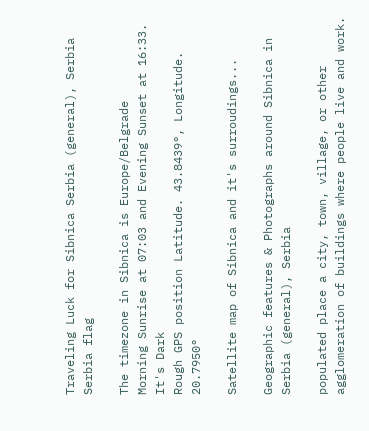Traveling Luck for Sibnica Serbia (general), Serbia Serbia flag

The timezone in Sibnica is Europe/Belgrade
Morning Sunrise at 07:03 and Evening Sunset at 16:33. It's Dark
Rough GPS position Latitude. 43.8439°, Longitude. 20.7950°

Satellite map of Sibnica and it's surroudings...

Geographic features & Photographs around Sibnica in Serbia (general), Serbia

populated place a city, town, village, or other agglomeration of buildings where people live and work.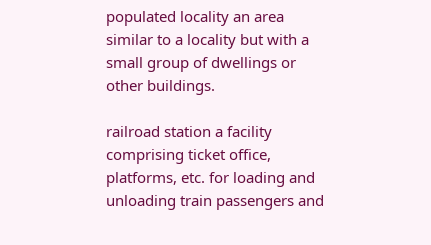populated locality an area similar to a locality but with a small group of dwellings or other buildings.

railroad station a facility comprising ticket office, platforms, etc. for loading and unloading train passengers and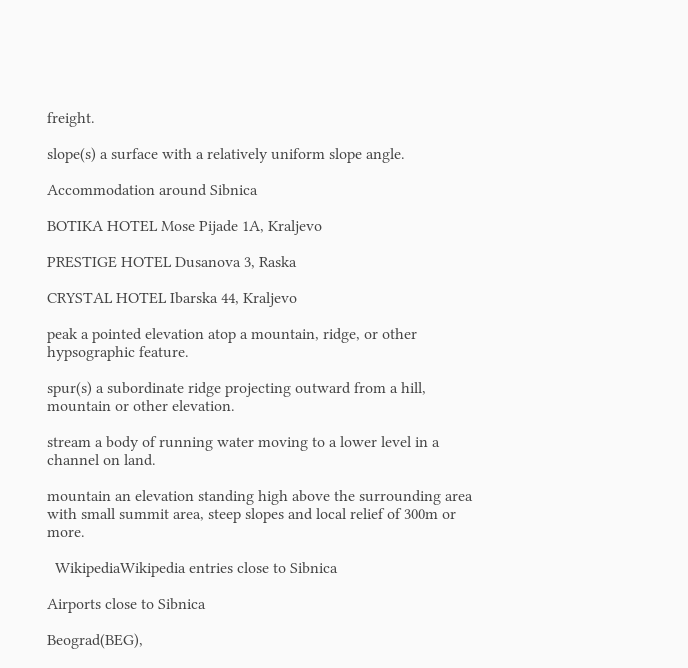freight.

slope(s) a surface with a relatively uniform slope angle.

Accommodation around Sibnica

BOTIKA HOTEL Mose Pijade 1A, Kraljevo

PRESTIGE HOTEL Dusanova 3, Raska

CRYSTAL HOTEL Ibarska 44, Kraljevo

peak a pointed elevation atop a mountain, ridge, or other hypsographic feature.

spur(s) a subordinate ridge projecting outward from a hill, mountain or other elevation.

stream a body of running water moving to a lower level in a channel on land.

mountain an elevation standing high above the surrounding area with small summit area, steep slopes and local relief of 300m or more.

  WikipediaWikipedia entries close to Sibnica

Airports close to Sibnica

Beograd(BEG),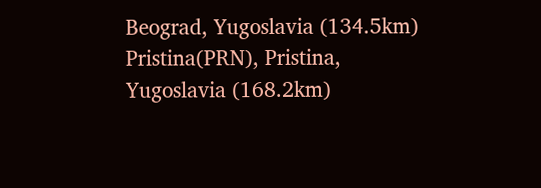Beograd, Yugoslavia (134.5km)
Pristina(PRN), Pristina, Yugoslavia (168.2km)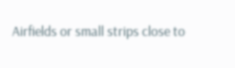Airfields or small strips close to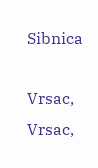Sibnica

Vrsac, Vrsac,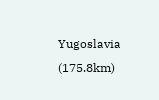Yugoslavia (175.8km)